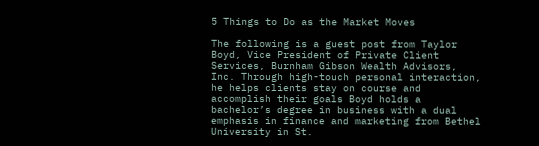5 Things to Do as the Market Moves

The following is a guest post from Taylor Boyd, Vice President of Private Client Services, Burnham Gibson Wealth Advisors, Inc. Through high-touch personal interaction, he helps clients stay on course and accomplish their goals Boyd holds a bachelor’s degree in business with a dual emphasis in finance and marketing from Bethel University in St.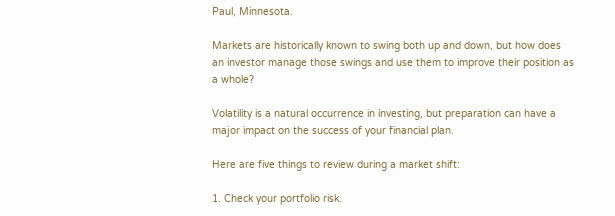Paul, Minnesota.

Markets are historically known to swing both up and down, but how does an investor manage those swings and use them to improve their position as a whole?

Volatility is a natural occurrence in investing, but preparation can have a major impact on the success of your financial plan.

Here are five things to review during a market shift:

1. Check your portfolio risk.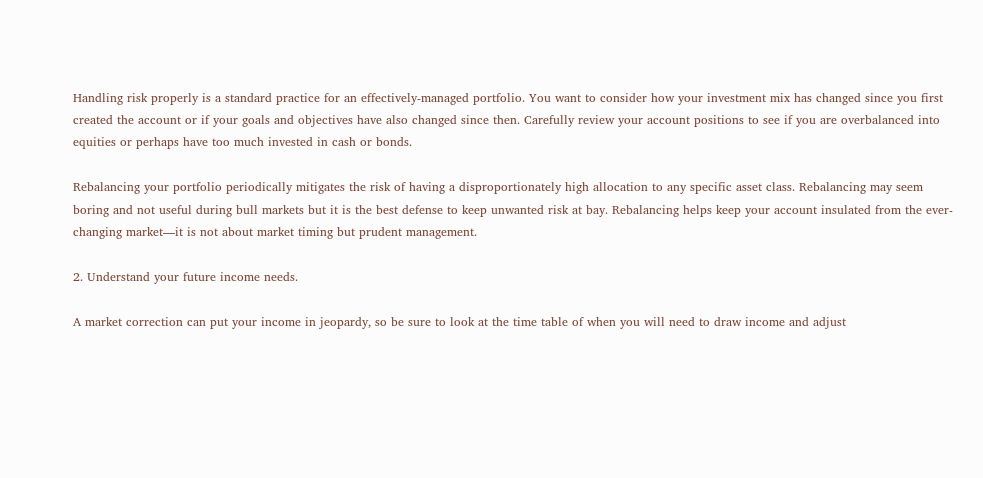Handling risk properly is a standard practice for an effectively-managed portfolio. You want to consider how your investment mix has changed since you first created the account or if your goals and objectives have also changed since then. Carefully review your account positions to see if you are overbalanced into equities or perhaps have too much invested in cash or bonds.

Rebalancing your portfolio periodically mitigates the risk of having a disproportionately high allocation to any specific asset class. Rebalancing may seem boring and not useful during bull markets but it is the best defense to keep unwanted risk at bay. Rebalancing helps keep your account insulated from the ever-changing market—it is not about market timing but prudent management.

2. Understand your future income needs.

A market correction can put your income in jeopardy, so be sure to look at the time table of when you will need to draw income and adjust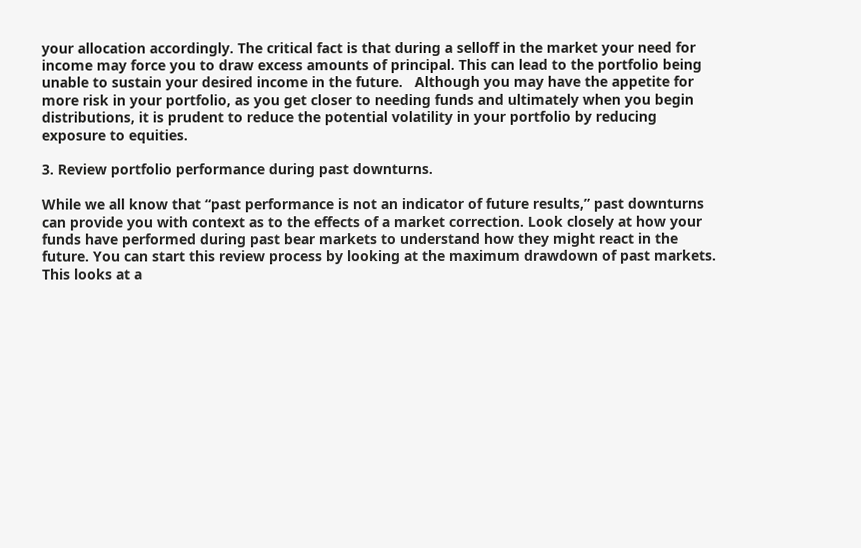your allocation accordingly. The critical fact is that during a selloff in the market your need for income may force you to draw excess amounts of principal. This can lead to the portfolio being unable to sustain your desired income in the future.   Although you may have the appetite for more risk in your portfolio, as you get closer to needing funds and ultimately when you begin distributions, it is prudent to reduce the potential volatility in your portfolio by reducing exposure to equities.

3. Review portfolio performance during past downturns.

While we all know that “past performance is not an indicator of future results,” past downturns can provide you with context as to the effects of a market correction. Look closely at how your funds have performed during past bear markets to understand how they might react in the future. You can start this review process by looking at the maximum drawdown of past markets. This looks at a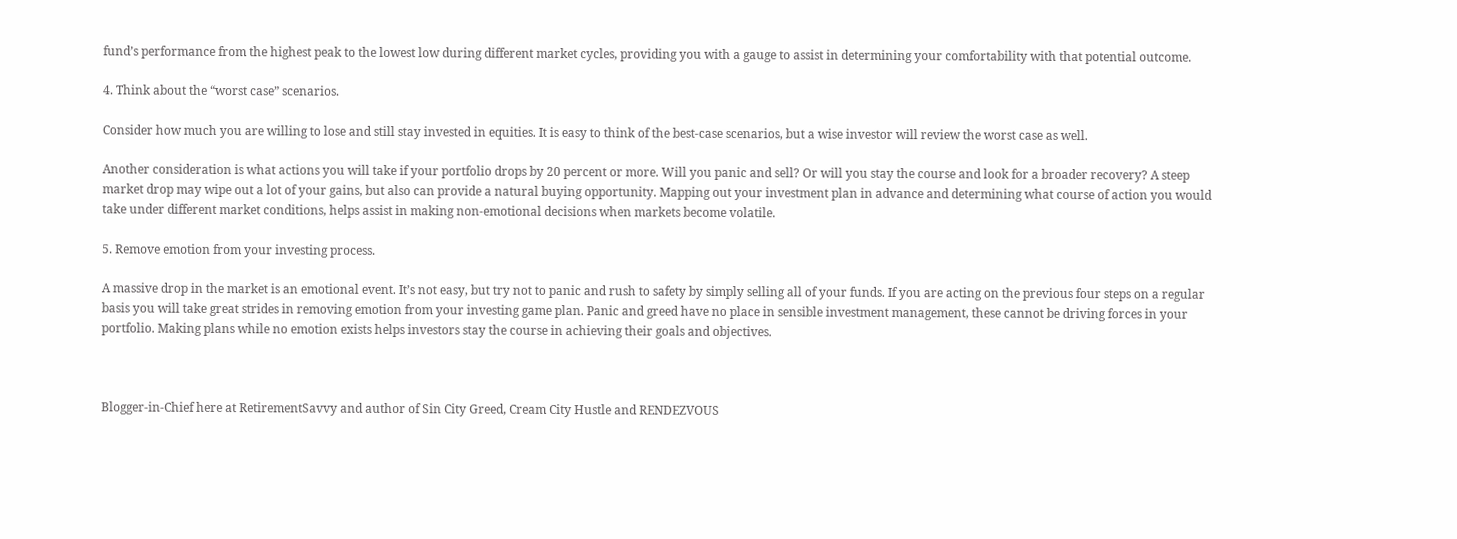fund’s performance from the highest peak to the lowest low during different market cycles, providing you with a gauge to assist in determining your comfortability with that potential outcome.

4. Think about the “worst case” scenarios.

Consider how much you are willing to lose and still stay invested in equities. It is easy to think of the best-case scenarios, but a wise investor will review the worst case as well.

Another consideration is what actions you will take if your portfolio drops by 20 percent or more. Will you panic and sell? Or will you stay the course and look for a broader recovery? A steep market drop may wipe out a lot of your gains, but also can provide a natural buying opportunity. Mapping out your investment plan in advance and determining what course of action you would take under different market conditions, helps assist in making non-emotional decisions when markets become volatile.

5. Remove emotion from your investing process.

A massive drop in the market is an emotional event. It’s not easy, but try not to panic and rush to safety by simply selling all of your funds. If you are acting on the previous four steps on a regular basis you will take great strides in removing emotion from your investing game plan. Panic and greed have no place in sensible investment management, these cannot be driving forces in your portfolio. Making plans while no emotion exists helps investors stay the course in achieving their goals and objectives.



Blogger-in-Chief here at RetirementSavvy and author of Sin City Greed, Cream City Hustle and RENDEZVOUS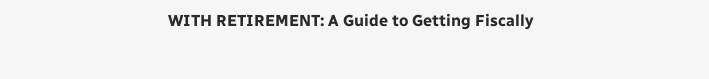WITH RETIREMENT: A Guide to Getting Fiscally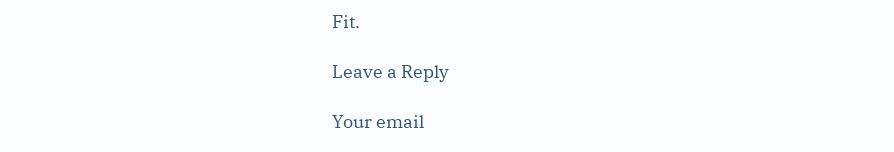Fit.

Leave a Reply

Your email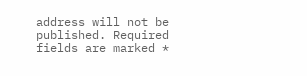address will not be published. Required fields are marked *